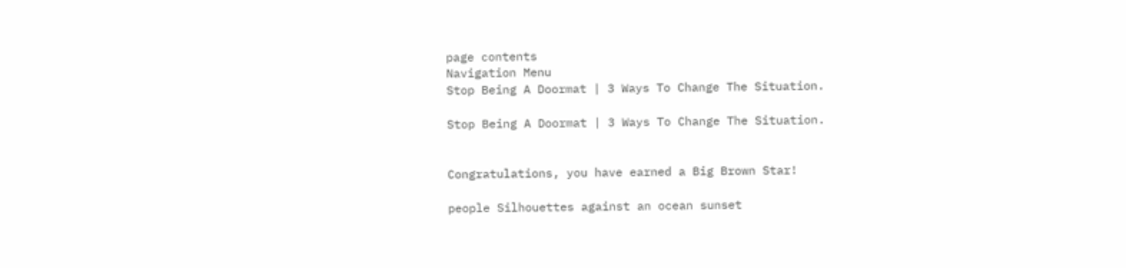page contents
Navigation Menu
Stop Being A Doormat | 3 Ways To Change The Situation.

Stop Being A Doormat | 3 Ways To Change The Situation.


Congratulations, you have earned a Big Brown Star!

people Silhouettes against an ocean sunset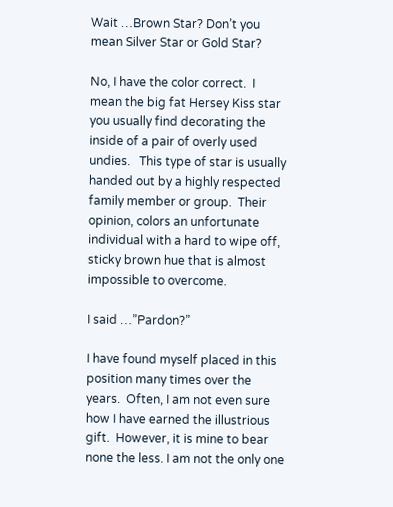Wait …Brown Star? Don’t you mean Silver Star or Gold Star?

No, I have the color correct.  I mean the big fat Hersey Kiss star you usually find decorating the inside of a pair of overly used undies.   This type of star is usually handed out by a highly respected family member or group.  Their opinion, colors an unfortunate individual with a hard to wipe off, sticky brown hue that is almost impossible to overcome.

I said …”Pardon?”

I have found myself placed in this position many times over the years.  Often, I am not even sure how I have earned the illustrious gift.  However, it is mine to bear none the less. I am not the only one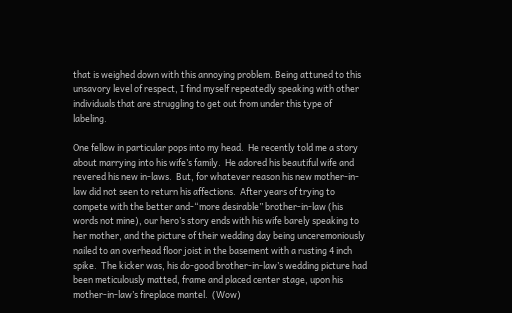that is weighed down with this annoying problem. Being attuned to this unsavory level of respect, I find myself repeatedly speaking with other individuals that are struggling to get out from under this type of labeling.

One fellow in particular pops into my head.  He recently told me a story about marrying into his wife’s family.  He adored his beautiful wife and revered his new in-laws.  But, for whatever reason his new mother-in-law did not seen to return his affections.  After years of trying to compete with the better and-“more desirable” brother-in-law (his words not mine), our hero’s story ends with his wife barely speaking to her mother, and the picture of their wedding day being unceremoniously nailed to an overhead floor joist in the basement with a rusting 4 inch spike.  The kicker was, his do-good brother-in-law’s wedding picture had been meticulously matted, frame and placed center stage, upon his mother-in-law’s fireplace mantel.  (Wow)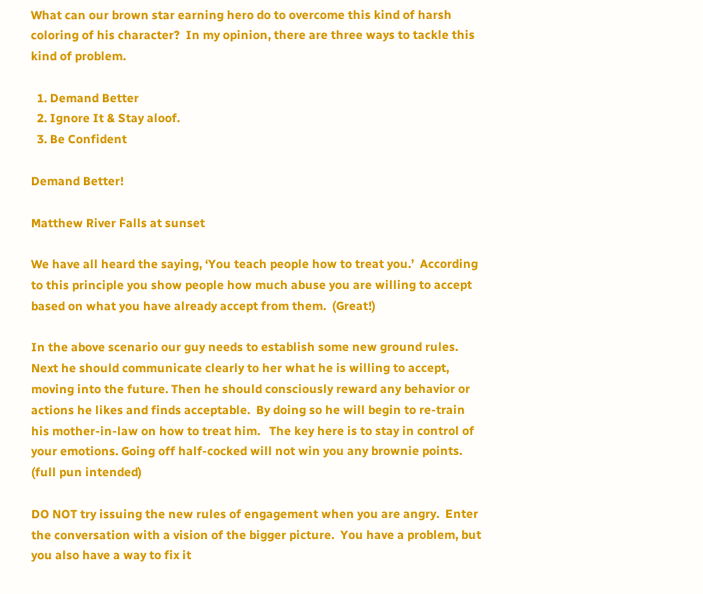What can our brown star earning hero do to overcome this kind of harsh coloring of his character?  In my opinion, there are three ways to tackle this kind of problem.

  1. Demand Better
  2. Ignore It & Stay aloof.
  3. Be Confident

Demand Better!

Matthew River Falls at sunset

We have all heard the saying, ‘You teach people how to treat you.’  According to this principle you show people how much abuse you are willing to accept based on what you have already accept from them.  (Great!)

In the above scenario our guy needs to establish some new ground rules.  Next he should communicate clearly to her what he is willing to accept, moving into the future. Then he should consciously reward any behavior or actions he likes and finds acceptable.  By doing so he will begin to re-train his mother-in-law on how to treat him.   The key here is to stay in control of your emotions. Going off half-cocked will not win you any brownie points. (full pun intended)

DO NOT try issuing the new rules of engagement when you are angry.  Enter the conversation with a vision of the bigger picture.  You have a problem, but you also have a way to fix it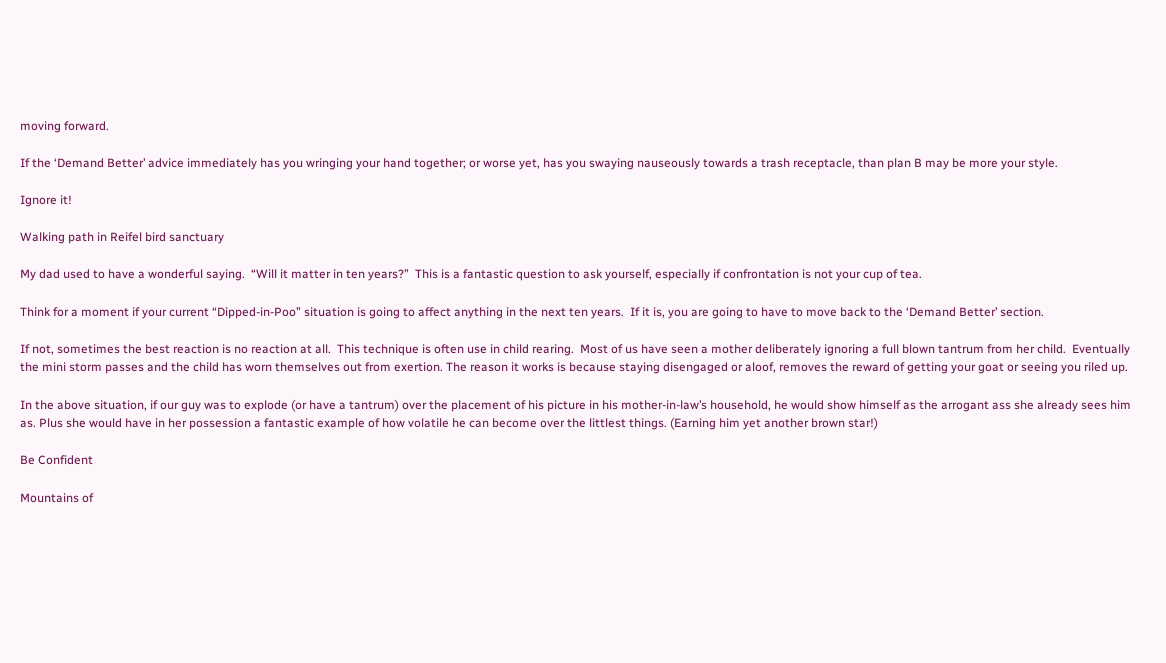moving forward.

If the ‘Demand Better’ advice immediately has you wringing your hand together; or worse yet, has you swaying nauseously towards a trash receptacle, than plan B may be more your style.

Ignore it!

Walking path in Reifel bird sanctuary

My dad used to have a wonderful saying.  “Will it matter in ten years?”  This is a fantastic question to ask yourself, especially if confrontation is not your cup of tea.

Think for a moment if your current “Dipped-in-Poo” situation is going to affect anything in the next ten years.  If it is, you are going to have to move back to the ‘Demand Better’ section.

If not, sometimes the best reaction is no reaction at all.  This technique is often use in child rearing.  Most of us have seen a mother deliberately ignoring a full blown tantrum from her child.  Eventually the mini storm passes and the child has worn themselves out from exertion. The reason it works is because staying disengaged or aloof, removes the reward of getting your goat or seeing you riled up.

In the above situation, if our guy was to explode (or have a tantrum) over the placement of his picture in his mother-in-law’s household, he would show himself as the arrogant ass she already sees him as. Plus she would have in her possession a fantastic example of how volatile he can become over the littlest things. (Earning him yet another brown star!)

Be Confident

Mountains of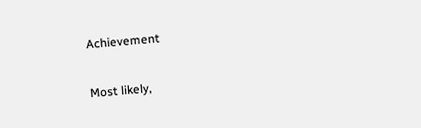Achievement

Most likely,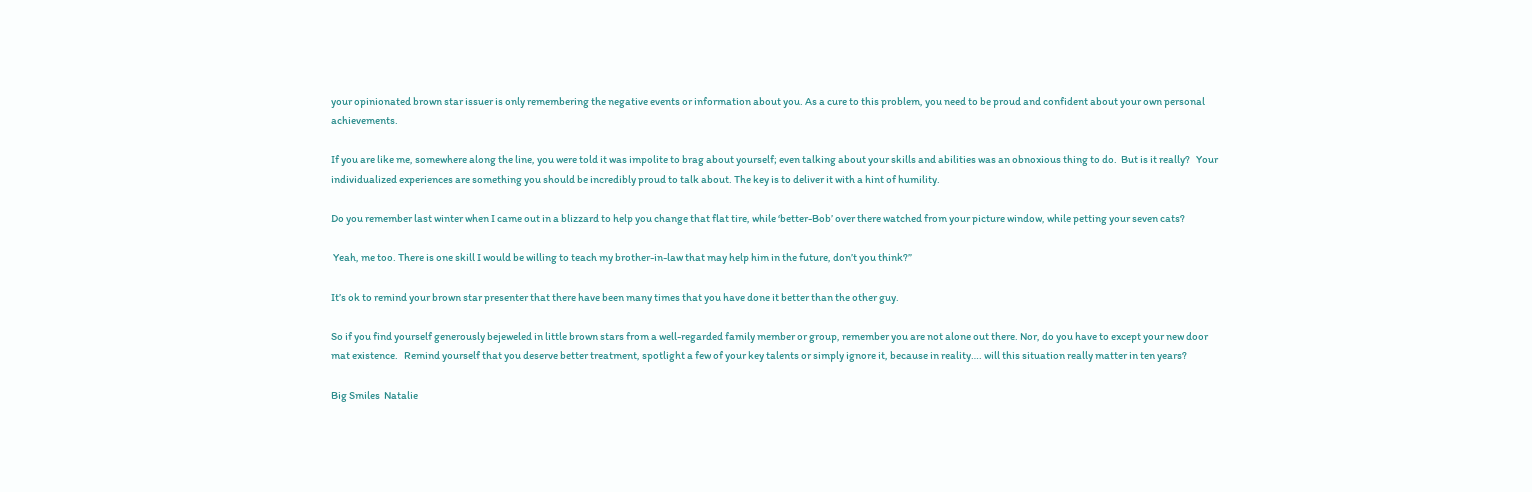your opinionated brown star issuer is only remembering the negative events or information about you. As a cure to this problem, you need to be proud and confident about your own personal achievements.

If you are like me, somewhere along the line, you were told it was impolite to brag about yourself; even talking about your skills and abilities was an obnoxious thing to do.  But is it really?   Your individualized experiences are something you should be incredibly proud to talk about. The key is to deliver it with a hint of humility.

Do you remember last winter when I came out in a blizzard to help you change that flat tire, while ‘better-Bob’ over there watched from your picture window, while petting your seven cats?

 Yeah, me too. There is one skill I would be willing to teach my brother-in-law that may help him in the future, don’t you think?”

It’s ok to remind your brown star presenter that there have been many times that you have done it better than the other guy.

So if you find yourself generously bejeweled in little brown stars from a well-regarded family member or group, remember you are not alone out there. Nor, do you have to except your new door mat existence.   Remind yourself that you deserve better treatment, spotlight a few of your key talents or simply ignore it, because in reality…. will this situation really matter in ten years?

Big Smiles  Natalie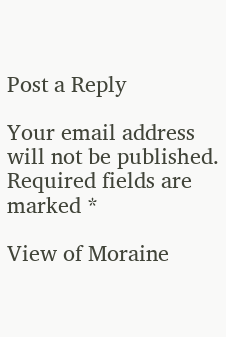Post a Reply

Your email address will not be published. Required fields are marked *

View of Moraine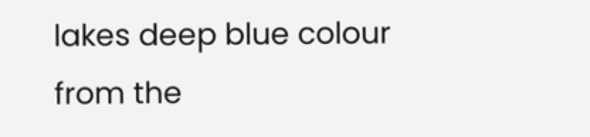lakes deep blue colour from the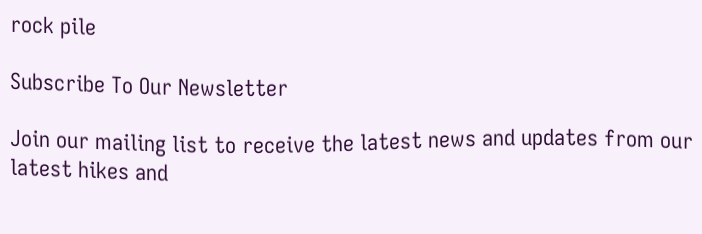rock pile

Subscribe To Our Newsletter

Join our mailing list to receive the latest news and updates from our latest hikes and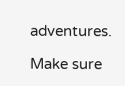adventures.

Make sure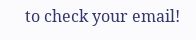to check your email!